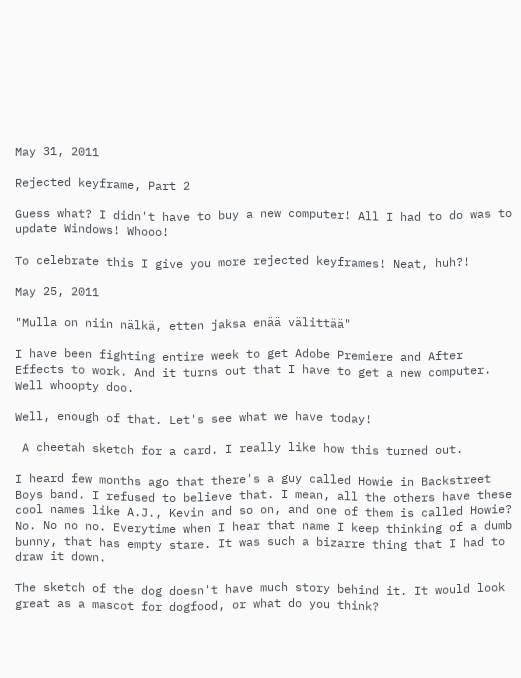May 31, 2011

Rejected keyframe, Part 2

Guess what? I didn't have to buy a new computer! All I had to do was to update Windows! Whooo!

To celebrate this I give you more rejected keyframes! Neat, huh?!

May 25, 2011

"Mulla on niin nälkä, etten jaksa enää välittää"

I have been fighting entire week to get Adobe Premiere and After Effects to work. And it turns out that I have to get a new computer. Well whoopty doo.

Well, enough of that. Let's see what we have today!

 A cheetah sketch for a card. I really like how this turned out.

I heard few months ago that there's a guy called Howie in Backstreet Boys band. I refused to believe that. I mean, all the others have these cool names like A.J., Kevin and so on, and one of them is called Howie? No. No no no. Everytime when I hear that name I keep thinking of a dumb bunny, that has empty stare. It was such a bizarre thing that I had to draw it down.

The sketch of the dog doesn't have much story behind it. It would look great as a mascot for dogfood, or what do you think?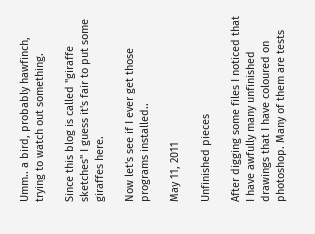Umm.. a bird, probably hawfinch, trying to watch out something.

Since this blog is called "giraffe sketches" I guess it's fair to put some giraffes here.

Now let's see if I ever get those programs installed..

May 11, 2011

Unfinished pieces

After digging some files I noticed that I have awfully many unfinished drawings that I have coloured on photoshop. Many of them are tests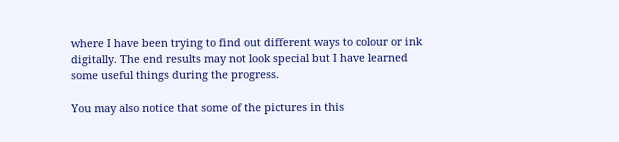where I have been trying to find out different ways to colour or ink digitally. The end results may not look special but I have learned some useful things during the progress.

You may also notice that some of the pictures in this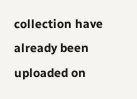collection have already been uploaded on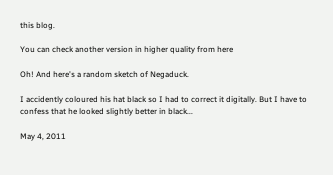this blog.

You can check another version in higher quality from here

Oh! And here's a random sketch of Negaduck.

I accidently coloured his hat black so I had to correct it digitally. But I have to confess that he looked slightly better in black...

May 4, 2011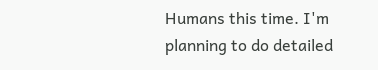Humans this time. I'm planning to do detailed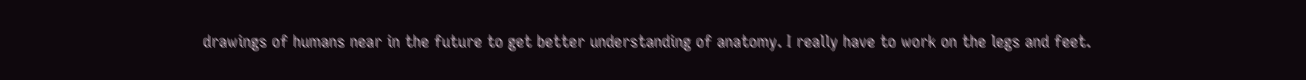drawings of humans near in the future to get better understanding of anatomy. I really have to work on the legs and feet.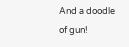And a doodle of gun!